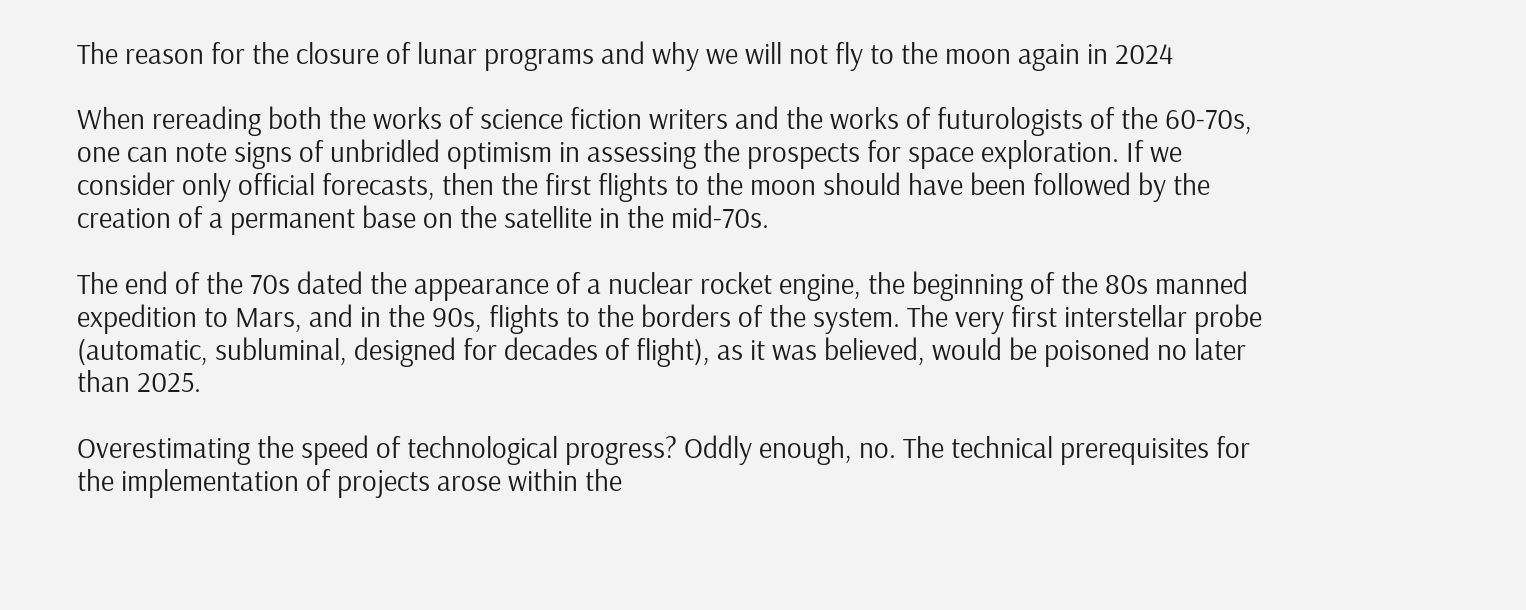The reason for the closure of lunar programs and why we will not fly to the moon again in 2024

When rereading both the works of science fiction writers and the works of futurologists of the 60-70s, one can note signs of unbridled optimism in assessing the prospects for space exploration. If we consider only official forecasts, then the first flights to the moon should have been followed by the creation of a permanent base on the satellite in the mid-70s.

The end of the 70s dated the appearance of a nuclear rocket engine, the beginning of the 80s manned expedition to Mars, and in the 90s, flights to the borders of the system. The very first interstellar probe (automatic, subluminal, designed for decades of flight), as it was believed, would be poisoned no later than 2025.

Overestimating the speed of technological progress? Oddly enough, no. The technical prerequisites for the implementation of projects arose within the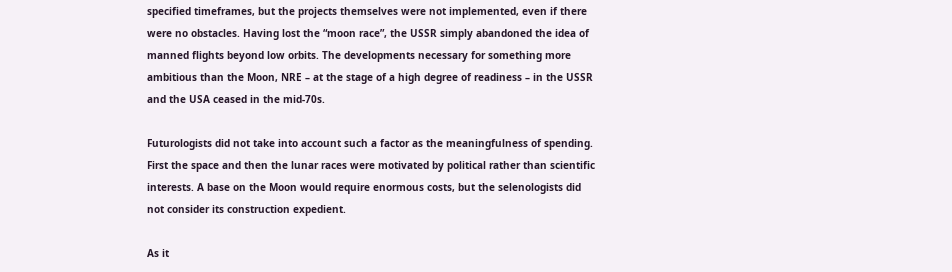specified timeframes, but the projects themselves were not implemented, even if there were no obstacles. Having lost the “moon race”, the USSR simply abandoned the idea of manned flights beyond low orbits. The developments necessary for something more ambitious than the Moon, NRE – at the stage of a high degree of readiness – in the USSR and the USA ceased in the mid-70s.

Futurologists did not take into account such a factor as the meaningfulness of spending. First the space and then the lunar races were motivated by political rather than scientific interests. A base on the Moon would require enormous costs, but the selenologists did not consider its construction expedient.

As it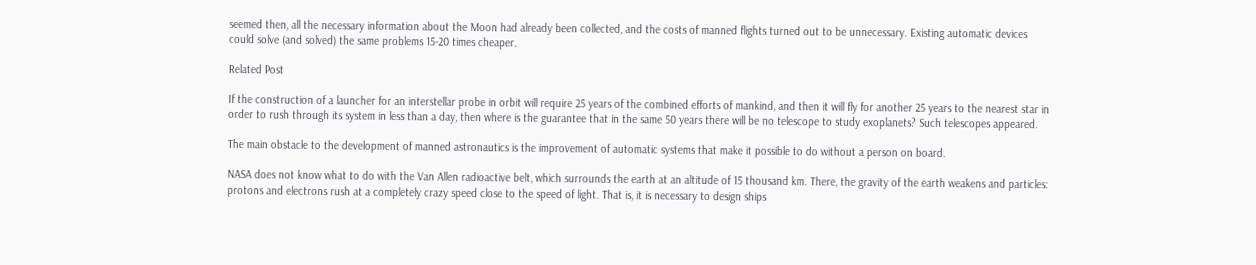seemed then, all the necessary information about the Moon had already been collected, and the costs of manned flights turned out to be unnecessary. Existing automatic devices could solve (and solved) the same problems 15-20 times cheaper.

Related Post

If the construction of a launcher for an interstellar probe in orbit will require 25 years of the combined efforts of mankind, and then it will fly for another 25 years to the nearest star in order to rush through its system in less than a day, then where is the guarantee that in the same 50 years there will be no telescope to study exoplanets? Such telescopes appeared.

The main obstacle to the development of manned astronautics is the improvement of automatic systems that make it possible to do without a person on board.

NASA does not know what to do with the Van Allen radioactive belt, which surrounds the earth at an altitude of 15 thousand km. There, the gravity of the earth weakens and particles: protons and electrons rush at a completely crazy speed close to the speed of light. That is, it is necessary to design ships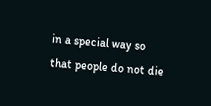in a special way so that people do not die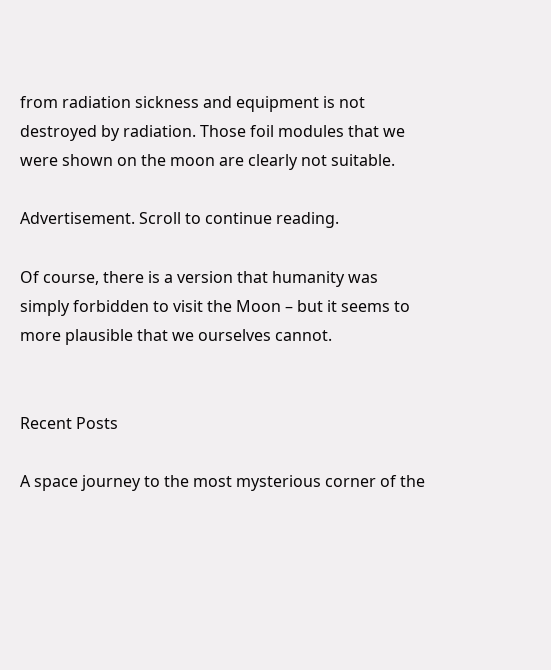from radiation sickness and equipment is not destroyed by radiation. Those foil modules that we were shown on the moon are clearly not suitable.

Advertisement. Scroll to continue reading.

Of course, there is a version that humanity was simply forbidden to visit the Moon – but it seems to more plausible that we ourselves cannot.


Recent Posts

A space journey to the most mysterious corner of the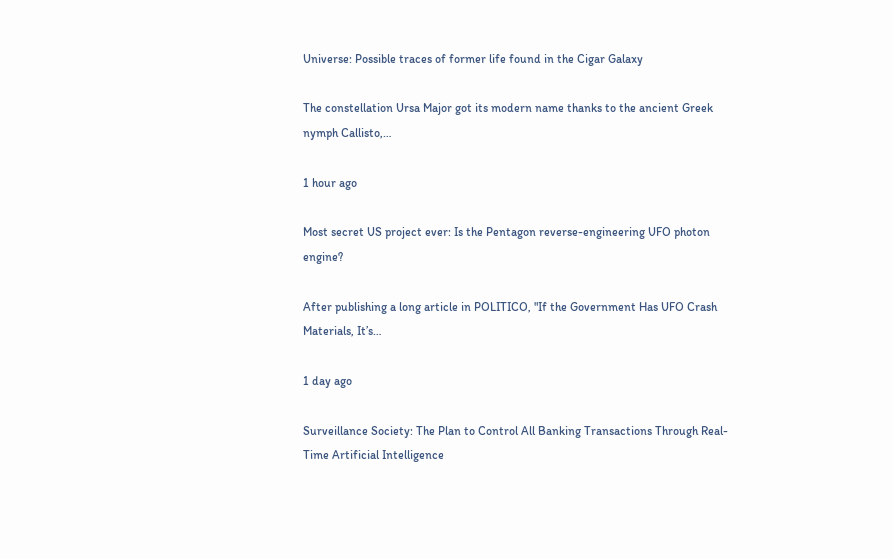Universe: Possible traces of former life found in the Cigar Galaxy

The constellation Ursa Major got its modern name thanks to the ancient Greek nymph Callisto,…

1 hour ago

Most secret US project ever: Is the Pentagon reverse-engineering UFO photon engine?

After publishing a long article in POLITICO, "If the Government Has UFO Crash Materials, It’s…

1 day ago

Surveillance Society: The Plan to Control All Banking Transactions Through Real-Time Artificial Intelligence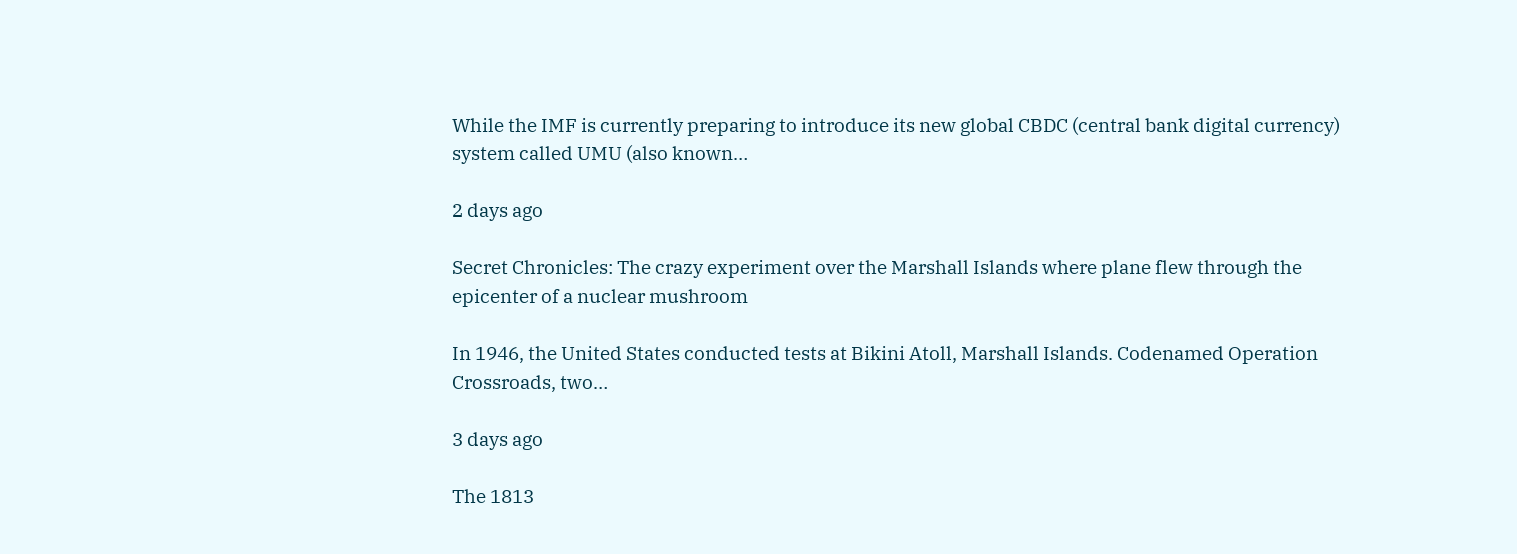While the IMF is currently preparing to introduce its new global CBDC (central bank digital currency) system called UMU (also known…

2 days ago

Secret Chronicles: The crazy experiment over the Marshall Islands where plane flew through the epicenter of a nuclear mushroom

In 1946, the United States conducted tests at Bikini Atoll, Marshall Islands. Codenamed Operation Crossroads, two…

3 days ago

The 1813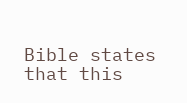Bible states that this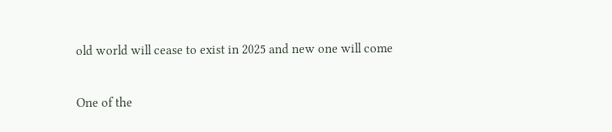old world will cease to exist in 2025 and new one will come

One of the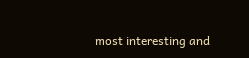most interesting and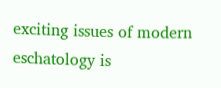exciting issues of modern eschatology is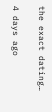the exact dating…

4 days ago